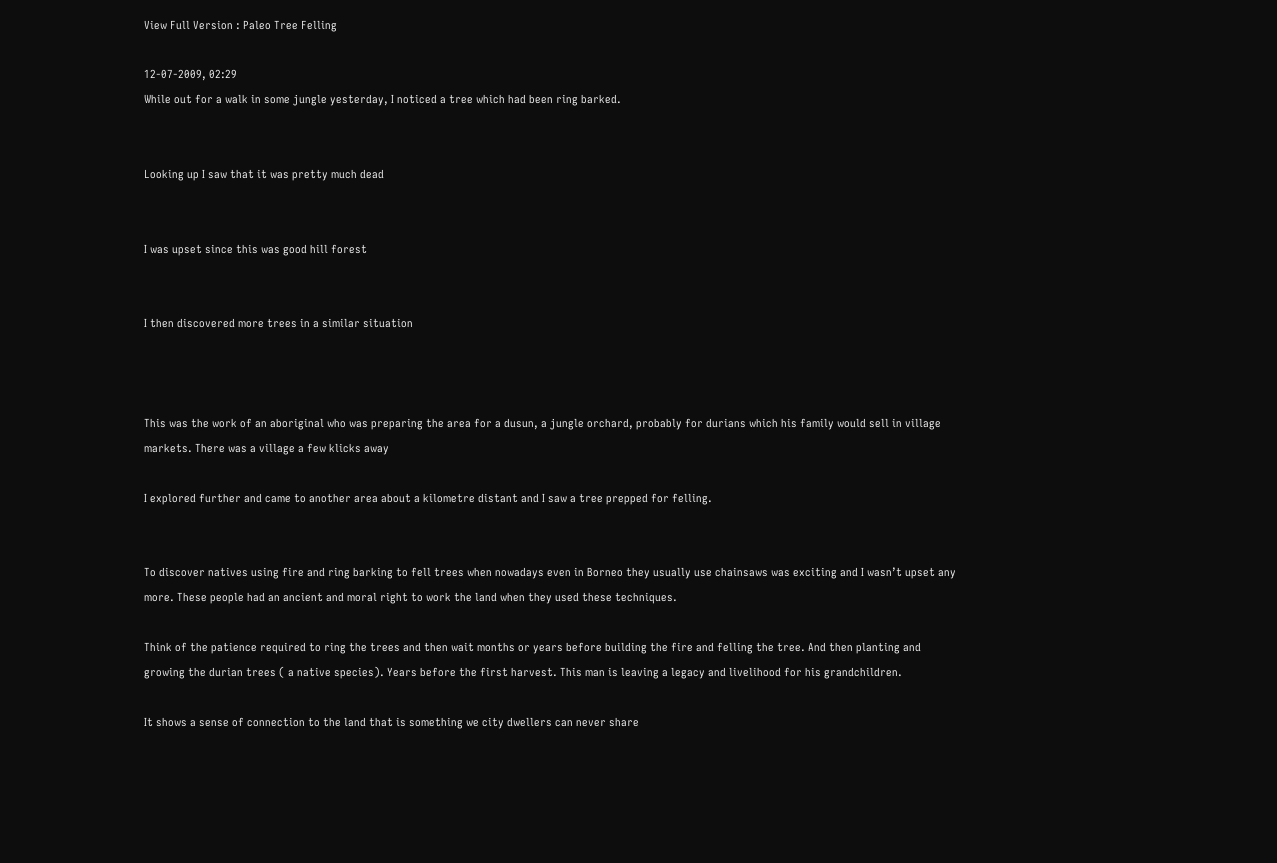View Full Version : Paleo Tree Felling

12-07-2009, 02:29
While out for a walk in some jungle yesterday, I noticed a tree which had been ring barked.


Looking up I saw that it was pretty much dead


I was upset since this was good hill forest


I then discovered more trees in a similar situation



This was the work of an aboriginal who was preparing the area for a dusun, a jungle orchard, probably for durians which his family would sell in village markets. There was a village a few klicks away

I explored further and came to another area about a kilometre distant and I saw a tree prepped for felling.


To discover natives using fire and ring barking to fell trees when nowadays even in Borneo they usually use chainsaws was exciting and I wasn’t upset any more. These people had an ancient and moral right to work the land when they used these techniques.

Think of the patience required to ring the trees and then wait months or years before building the fire and felling the tree. And then planting and growing the durian trees ( a native species). Years before the first harvest. This man is leaving a legacy and livelihood for his grandchildren.

It shows a sense of connection to the land that is something we city dwellers can never share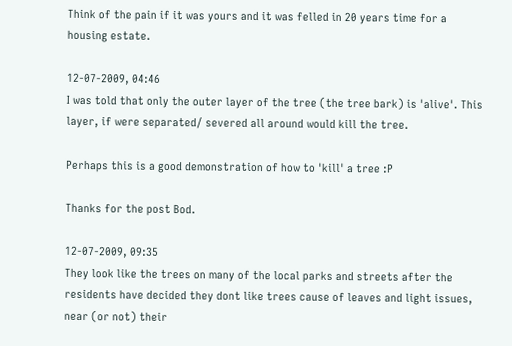Think of the pain if it was yours and it was felled in 20 years time for a housing estate.

12-07-2009, 04:46
I was told that only the outer layer of the tree (the tree bark) is 'alive'. This layer, if were separated/ severed all around would kill the tree.

Perhaps this is a good demonstration of how to 'kill' a tree :P

Thanks for the post Bod.

12-07-2009, 09:35
They look like the trees on many of the local parks and streets after the residents have decided they dont like trees cause of leaves and light issues, near (or not) their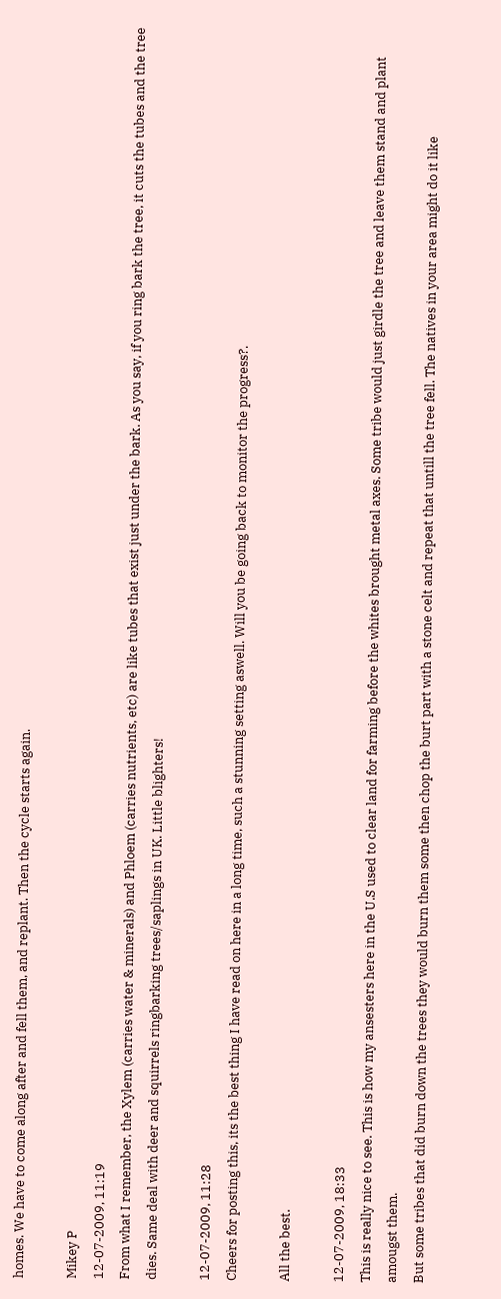homes. We have to come along after and fell them, and replant. Then the cycle starts again.

Mikey P
12-07-2009, 11:19
From what I remember, the Xylem (carries water & minerals) and Phloem (carries nutrients, etc) are like tubes that exist just under the bark. As you say, if you ring bark the tree, it cuts the tubes and the tree dies. Same deal with deer and squirrels ringbarking trees/saplings in UK. Little blighters!

12-07-2009, 11:28
Cheers for posting this, its the best thing I have read on here in a long time, such a stunning setting aswell. Will you be going back to monitor the progress?.

All the best.

12-07-2009, 18:33
This is really nice to see. This is how my ansesters here in the U.S used to clear land for farming before the whites brought metal axes. Some tribe would just girdle the tree and leave them stand and plant amougst them.
But some tribes that did burn down the trees they would burn them some then chop the burt part with a stone celt and repeat that untill the tree fell. The natives in your area might do it like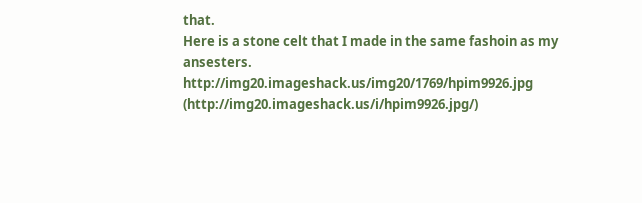that.
Here is a stone celt that I made in the same fashoin as my ansesters.
http://img20.imageshack.us/img20/1769/hpim9926.jpg (http://img20.imageshack.us/i/hpim9926.jpg/)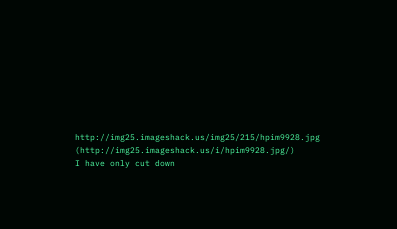http://img25.imageshack.us/img25/215/hpim9928.jpg (http://img25.imageshack.us/i/hpim9928.jpg/)
I have only cut down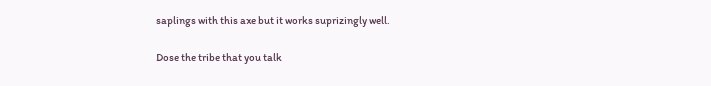saplings with this axe but it works suprizingly well.

Dose the tribe that you talk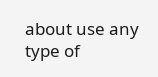about use any type of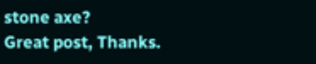stone axe?
Great post, Thanks.